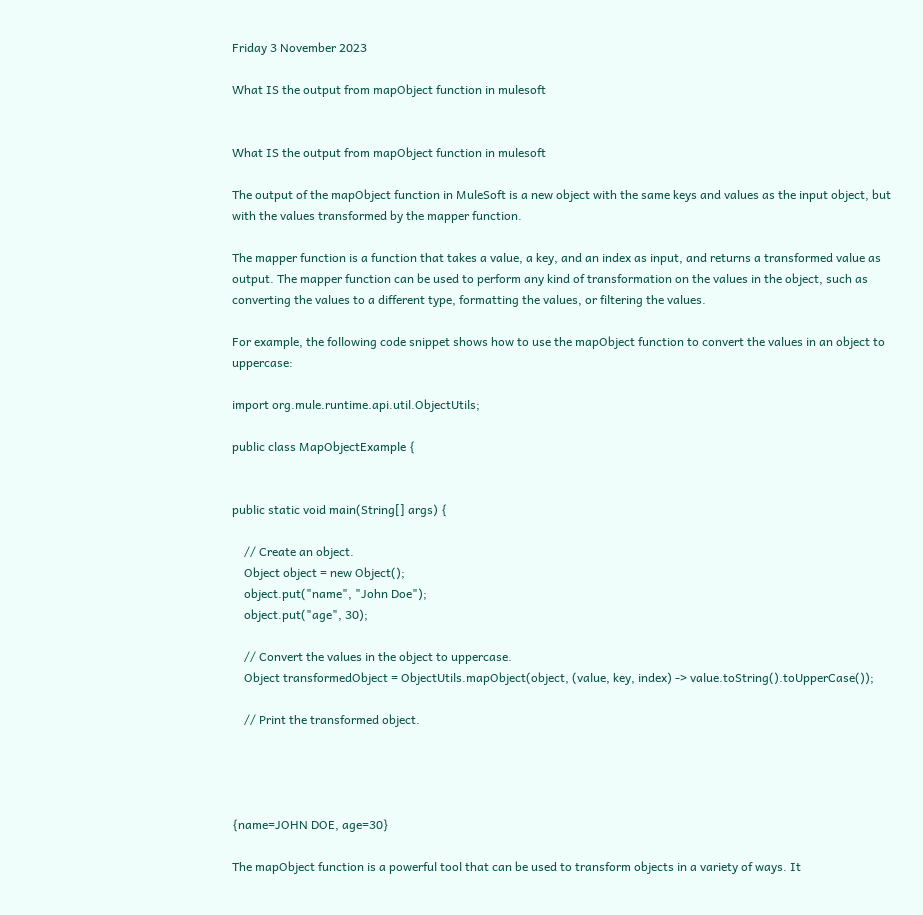Friday 3 November 2023

What IS the output from mapObject function in mulesoft


What IS the output from mapObject function in mulesoft

The output of the mapObject function in MuleSoft is a new object with the same keys and values as the input object, but with the values transformed by the mapper function.

The mapper function is a function that takes a value, a key, and an index as input, and returns a transformed value as output. The mapper function can be used to perform any kind of transformation on the values in the object, such as converting the values to a different type, formatting the values, or filtering the values.

For example, the following code snippet shows how to use the mapObject function to convert the values in an object to uppercase:

import org.mule.runtime.api.util.ObjectUtils;

public class MapObjectExample {


public static void main(String[] args) {

    // Create an object.
    Object object = new Object();
    object.put("name", "John Doe");
    object.put("age", 30);

    // Convert the values in the object to uppercase.
    Object transformedObject = ObjectUtils.mapObject(object, (value, key, index) -> value.toString().toUpperCase());

    // Print the transformed object.




{name=JOHN DOE, age=30}

The mapObject function is a powerful tool that can be used to transform objects in a variety of ways. It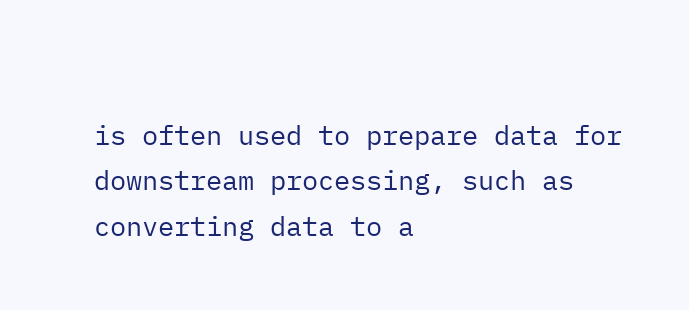is often used to prepare data for downstream processing, such as converting data to a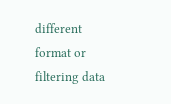different format or filtering data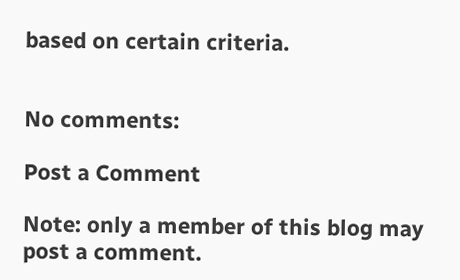based on certain criteria.


No comments:

Post a Comment

Note: only a member of this blog may post a comment.